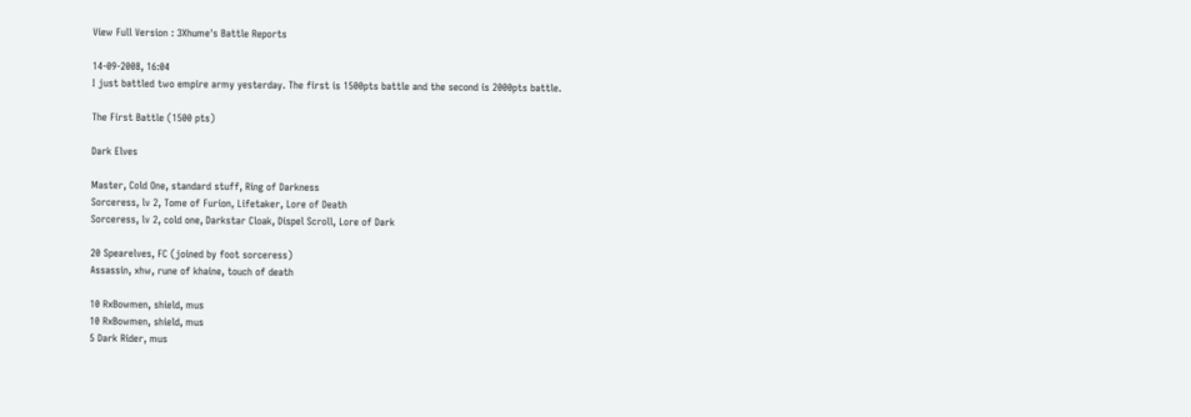View Full Version : 3Xhume's Battle Reports

14-09-2008, 16:04
I just battled two empire army yesterday. The first is 1500pts battle and the second is 2000pts battle.

The First Battle (1500 pts)

Dark Elves

Master, Cold One, standard stuff, Ring of Darkness
Sorceress, lv 2, Tome of Furion, Lifetaker, Lore of Death
Sorceress, lv 2, cold one, Darkstar Cloak, Dispel Scroll, Lore of Dark

20 Spearelves, FC (joined by foot sorceress)
Assassin, xhw, rune of khaine, touch of death

10 RxBowmen, shield, mus
10 RxBowmen, shield, mus
5 Dark Rider, mus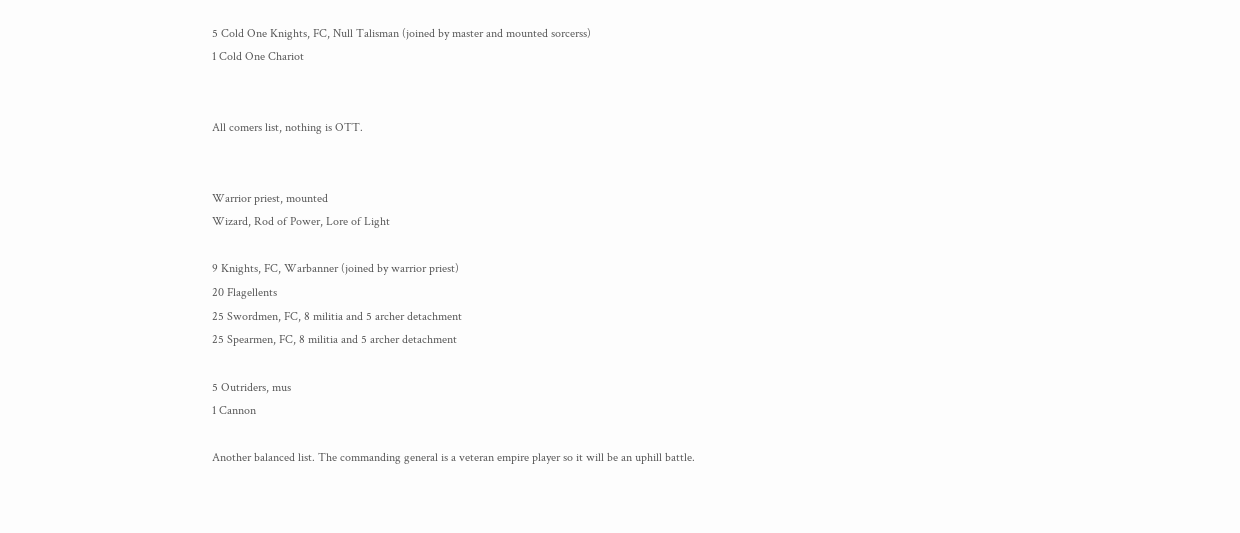5 Cold One Knights, FC, Null Talisman (joined by master and mounted sorcerss)
1 Cold One Chariot


All comers list, nothing is OTT.


Warrior priest, mounted
Wizard, Rod of Power, Lore of Light

9 Knights, FC, Warbanner (joined by warrior priest)
20 Flagellents
25 Swordmen, FC, 8 militia and 5 archer detachment
25 Spearmen, FC, 8 militia and 5 archer detachment

5 Outriders, mus
1 Cannon

Another balanced list. The commanding general is a veteran empire player so it will be an uphill battle.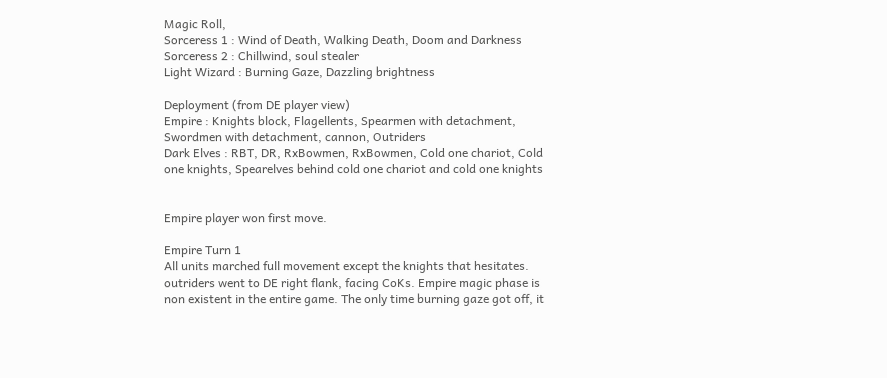Magic Roll,
Sorceress 1 : Wind of Death, Walking Death, Doom and Darkness
Sorceress 2 : Chillwind, soul stealer
Light Wizard : Burning Gaze, Dazzling brightness

Deployment (from DE player view)
Empire : Knights block, Flagellents, Spearmen with detachment, Swordmen with detachment, cannon, Outriders
Dark Elves : RBT, DR, RxBowmen, RxBowmen, Cold one chariot, Cold one knights, Spearelves behind cold one chariot and cold one knights


Empire player won first move.

Empire Turn 1
All units marched full movement except the knights that hesitates. outriders went to DE right flank, facing CoKs. Empire magic phase is non existent in the entire game. The only time burning gaze got off, it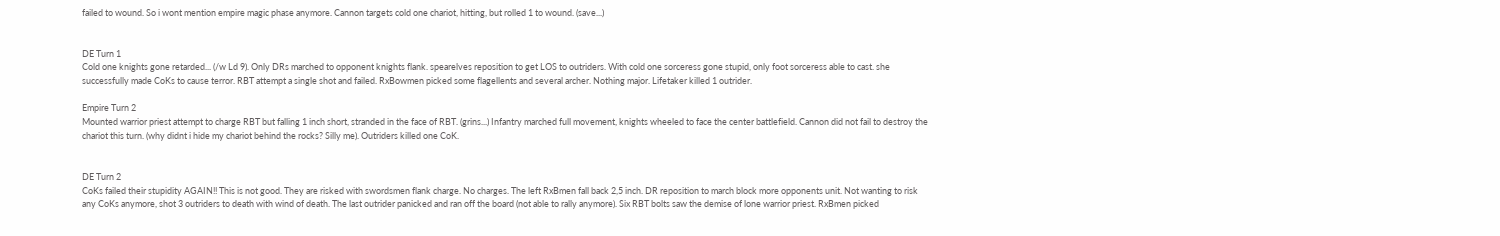failed to wound. So i wont mention empire magic phase anymore. Cannon targets cold one chariot, hitting, but rolled 1 to wound. (save...)


DE Turn 1
Cold one knights gone retarded... (/w Ld 9). Only DRs marched to opponent knights flank. spearelves reposition to get LOS to outriders. With cold one sorceress gone stupid, only foot sorceress able to cast. she successfully made CoKs to cause terror. RBT attempt a single shot and failed. RxBowmen picked some flagellents and several archer. Nothing major. Lifetaker killed 1 outrider.

Empire Turn 2
Mounted warrior priest attempt to charge RBT but falling 1 inch short, stranded in the face of RBT. (grins...) Infantry marched full movement, knights wheeled to face the center battlefield. Cannon did not fail to destroy the chariot this turn. (why didnt i hide my chariot behind the rocks? Silly me). Outriders killed one CoK.


DE Turn 2
CoKs failed their stupidity AGAIN!! This is not good. They are risked with swordsmen flank charge. No charges. The left RxBmen fall back 2,5 inch. DR reposition to march block more opponents unit. Not wanting to risk any CoKs anymore, shot 3 outriders to death with wind of death. The last outrider panicked and ran off the board (not able to rally anymore). Six RBT bolts saw the demise of lone warrior priest. RxBmen picked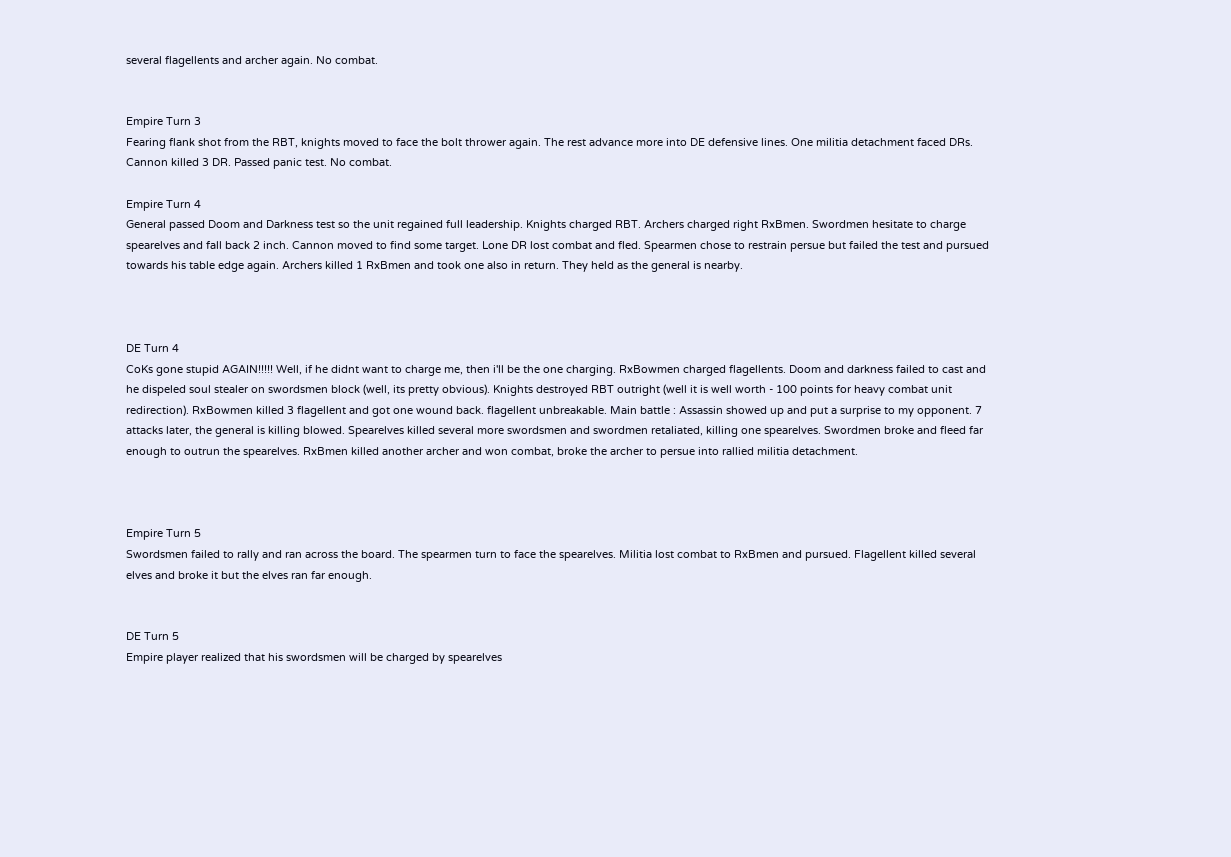several flagellents and archer again. No combat.


Empire Turn 3
Fearing flank shot from the RBT, knights moved to face the bolt thrower again. The rest advance more into DE defensive lines. One militia detachment faced DRs. Cannon killed 3 DR. Passed panic test. No combat.

Empire Turn 4
General passed Doom and Darkness test so the unit regained full leadership. Knights charged RBT. Archers charged right RxBmen. Swordmen hesitate to charge spearelves and fall back 2 inch. Cannon moved to find some target. Lone DR lost combat and fled. Spearmen chose to restrain persue but failed the test and pursued towards his table edge again. Archers killed 1 RxBmen and took one also in return. They held as the general is nearby.



DE Turn 4
CoKs gone stupid AGAIN!!!!! Well, if he didnt want to charge me, then i'll be the one charging. RxBowmen charged flagellents. Doom and darkness failed to cast and he dispeled soul stealer on swordsmen block (well, its pretty obvious). Knights destroyed RBT outright (well it is well worth - 100 points for heavy combat unit redirection). RxBowmen killed 3 flagellent and got one wound back. flagellent unbreakable. Main battle : Assassin showed up and put a surprise to my opponent. 7 attacks later, the general is killing blowed. Spearelves killed several more swordsmen and swordmen retaliated, killing one spearelves. Swordmen broke and fleed far enough to outrun the spearelves. RxBmen killed another archer and won combat, broke the archer to persue into rallied militia detachment.



Empire Turn 5
Swordsmen failed to rally and ran across the board. The spearmen turn to face the spearelves. Militia lost combat to RxBmen and pursued. Flagellent killed several elves and broke it but the elves ran far enough.


DE Turn 5
Empire player realized that his swordsmen will be charged by spearelves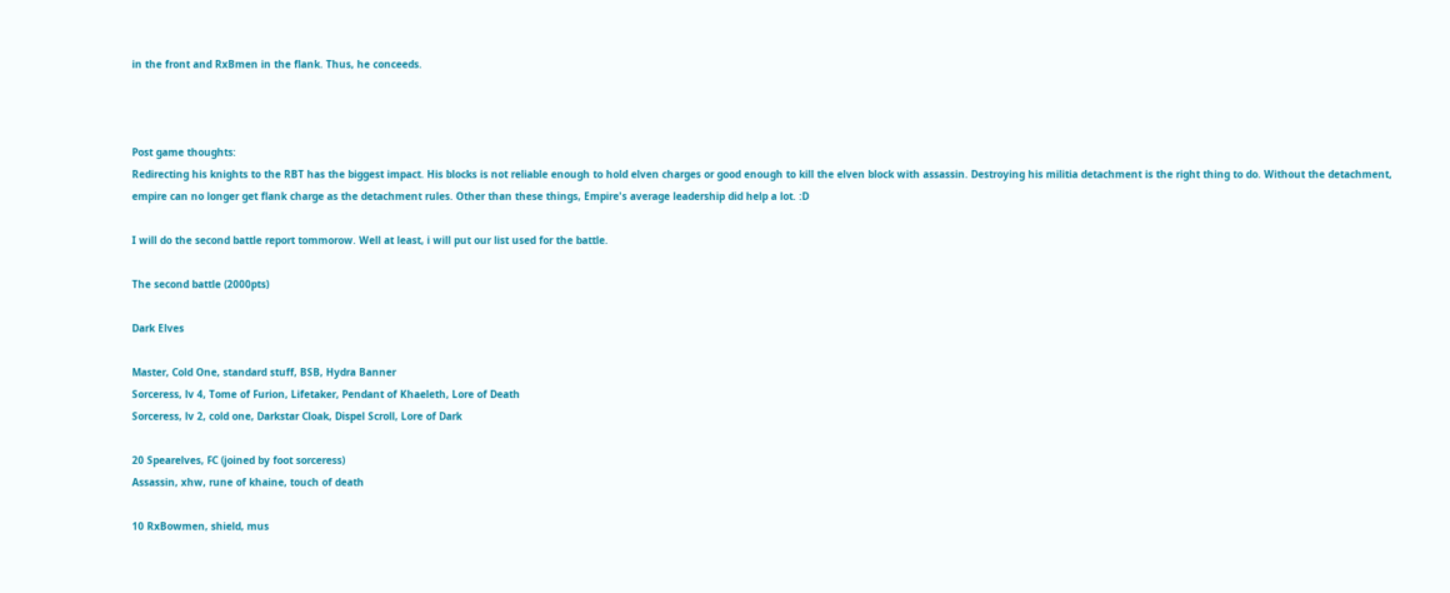in the front and RxBmen in the flank. Thus, he conceeds.



Post game thoughts:
Redirecting his knights to the RBT has the biggest impact. His blocks is not reliable enough to hold elven charges or good enough to kill the elven block with assassin. Destroying his militia detachment is the right thing to do. Without the detachment, empire can no longer get flank charge as the detachment rules. Other than these things, Empire's average leadership did help a lot. :D

I will do the second battle report tommorow. Well at least, i will put our list used for the battle.

The second battle (2000pts)

Dark Elves

Master, Cold One, standard stuff, BSB, Hydra Banner
Sorceress, lv 4, Tome of Furion, Lifetaker, Pendant of Khaeleth, Lore of Death
Sorceress, lv 2, cold one, Darkstar Cloak, Dispel Scroll, Lore of Dark

20 Spearelves, FC (joined by foot sorceress)
Assassin, xhw, rune of khaine, touch of death

10 RxBowmen, shield, mus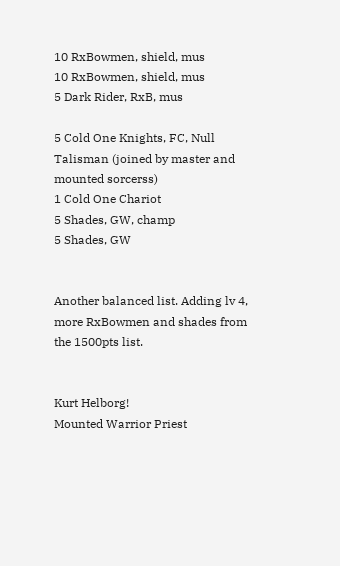10 RxBowmen, shield, mus
10 RxBowmen, shield, mus
5 Dark Rider, RxB, mus

5 Cold One Knights, FC, Null Talisman (joined by master and mounted sorcerss)
1 Cold One Chariot
5 Shades, GW, champ
5 Shades, GW


Another balanced list. Adding lv 4, more RxBowmen and shades from the 1500pts list.


Kurt Helborg!
Mounted Warrior Priest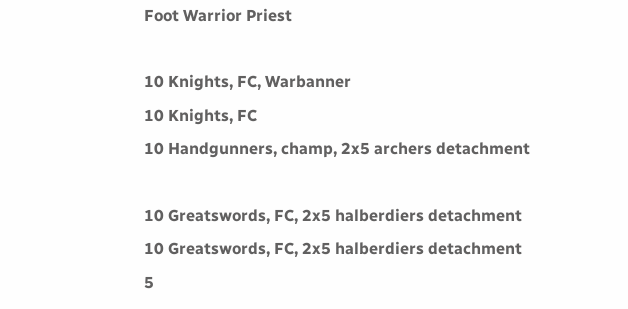Foot Warrior Priest

10 Knights, FC, Warbanner
10 Knights, FC
10 Handgunners, champ, 2x5 archers detachment

10 Greatswords, FC, 2x5 halberdiers detachment
10 Greatswords, FC, 2x5 halberdiers detachment
5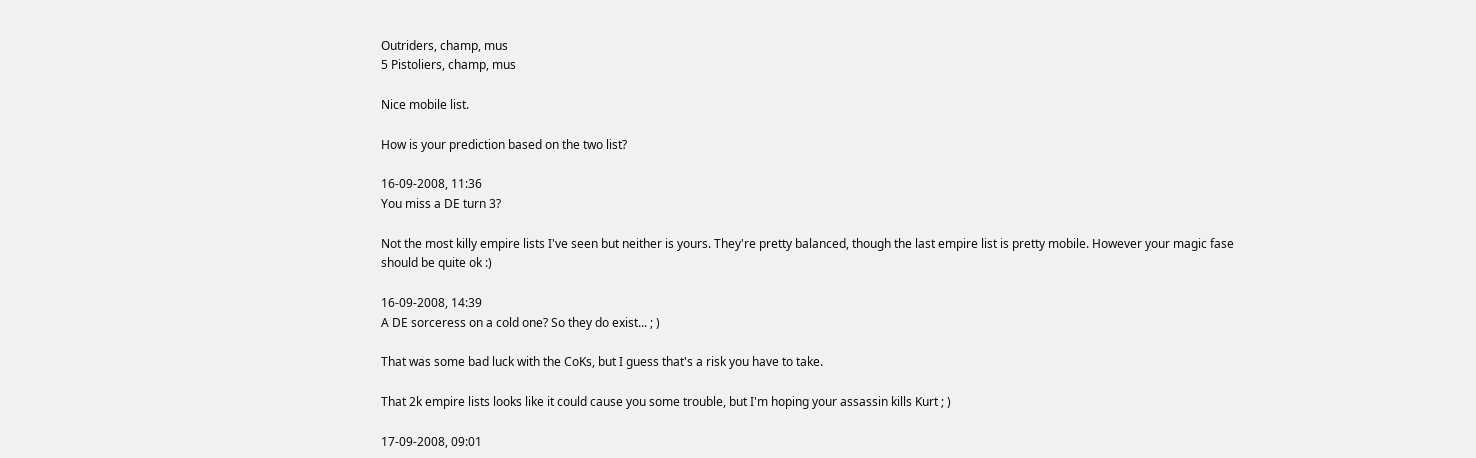Outriders, champ, mus
5 Pistoliers, champ, mus

Nice mobile list.

How is your prediction based on the two list?

16-09-2008, 11:36
You miss a DE turn 3?

Not the most killy empire lists I've seen but neither is yours. They're pretty balanced, though the last empire list is pretty mobile. However your magic fase should be quite ok :)

16-09-2008, 14:39
A DE sorceress on a cold one? So they do exist... ; )

That was some bad luck with the CoKs, but I guess that's a risk you have to take.

That 2k empire lists looks like it could cause you some trouble, but I'm hoping your assassin kills Kurt ; )

17-09-2008, 09:01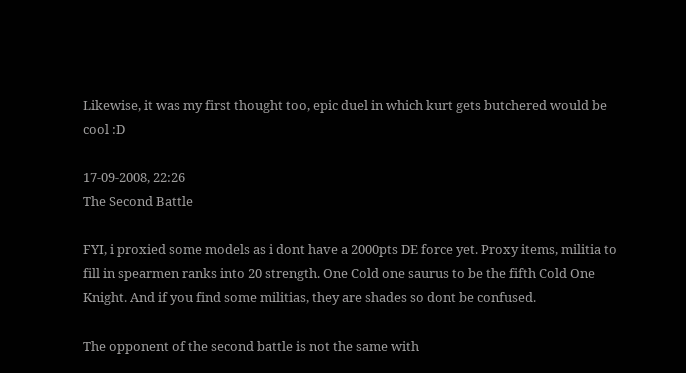Likewise, it was my first thought too, epic duel in which kurt gets butchered would be cool :D

17-09-2008, 22:26
The Second Battle

FYI, i proxied some models as i dont have a 2000pts DE force yet. Proxy items, militia to fill in spearmen ranks into 20 strength. One Cold one saurus to be the fifth Cold One Knight. And if you find some militias, they are shades so dont be confused.

The opponent of the second battle is not the same with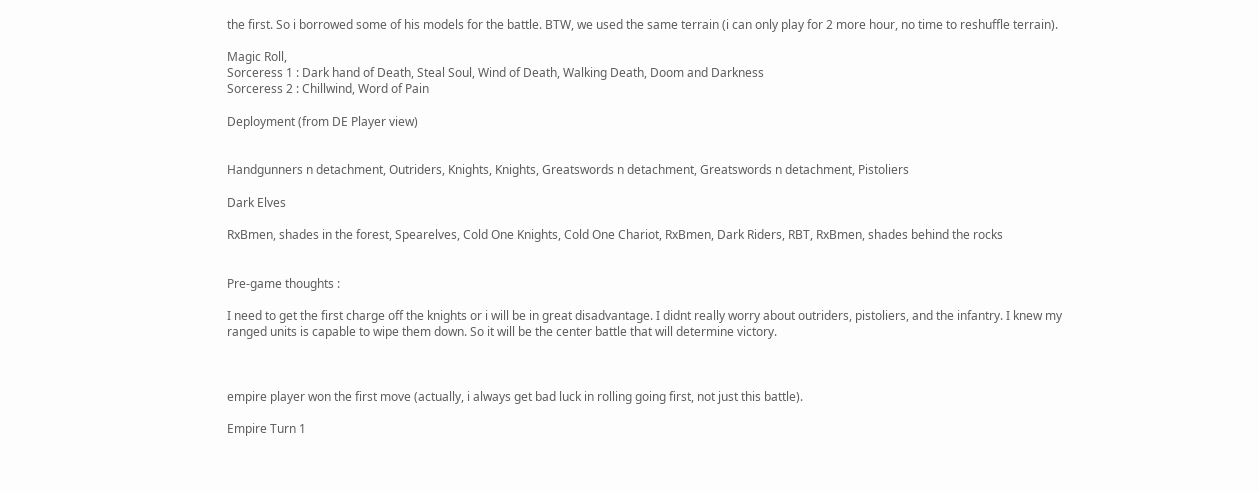the first. So i borrowed some of his models for the battle. BTW, we used the same terrain (i can only play for 2 more hour, no time to reshuffle terrain).

Magic Roll,
Sorceress 1 : Dark hand of Death, Steal Soul, Wind of Death, Walking Death, Doom and Darkness
Sorceress 2 : Chillwind, Word of Pain

Deployment (from DE Player view)


Handgunners n detachment, Outriders, Knights, Knights, Greatswords n detachment, Greatswords n detachment, Pistoliers

Dark Elves

RxBmen, shades in the forest, Spearelves, Cold One Knights, Cold One Chariot, RxBmen, Dark Riders, RBT, RxBmen, shades behind the rocks


Pre-game thoughts :

I need to get the first charge off the knights or i will be in great disadvantage. I didnt really worry about outriders, pistoliers, and the infantry. I knew my ranged units is capable to wipe them down. So it will be the center battle that will determine victory.



empire player won the first move (actually, i always get bad luck in rolling going first, not just this battle).

Empire Turn 1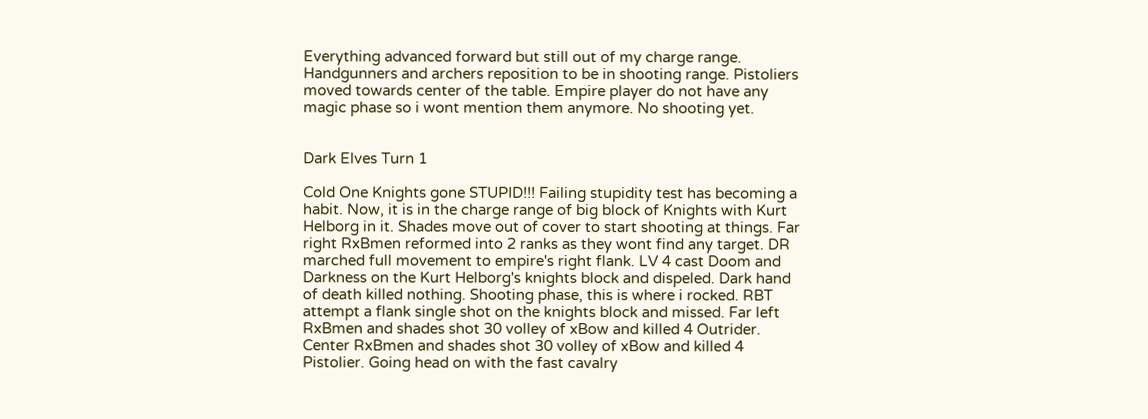Everything advanced forward but still out of my charge range. Handgunners and archers reposition to be in shooting range. Pistoliers moved towards center of the table. Empire player do not have any magic phase so i wont mention them anymore. No shooting yet.


Dark Elves Turn 1

Cold One Knights gone STUPID!!! Failing stupidity test has becoming a habit. Now, it is in the charge range of big block of Knights with Kurt Helborg in it. Shades move out of cover to start shooting at things. Far right RxBmen reformed into 2 ranks as they wont find any target. DR marched full movement to empire's right flank. LV 4 cast Doom and Darkness on the Kurt Helborg's knights block and dispeled. Dark hand of death killed nothing. Shooting phase, this is where i rocked. RBT attempt a flank single shot on the knights block and missed. Far left RxBmen and shades shot 30 volley of xBow and killed 4 Outrider. Center RxBmen and shades shot 30 volley of xBow and killed 4 Pistolier. Going head on with the fast cavalry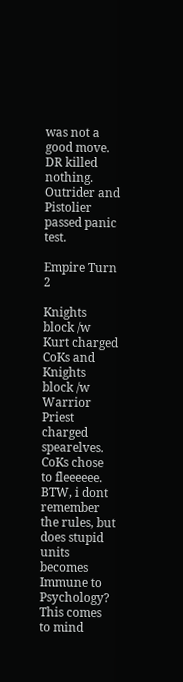was not a good move. DR killed nothing. Outrider and Pistolier passed panic test.

Empire Turn 2

Knights block /w Kurt charged CoKs and Knights block /w Warrior Priest charged spearelves. CoKs chose to fleeeeee. BTW, i dont remember the rules, but does stupid units becomes Immune to Psychology? This comes to mind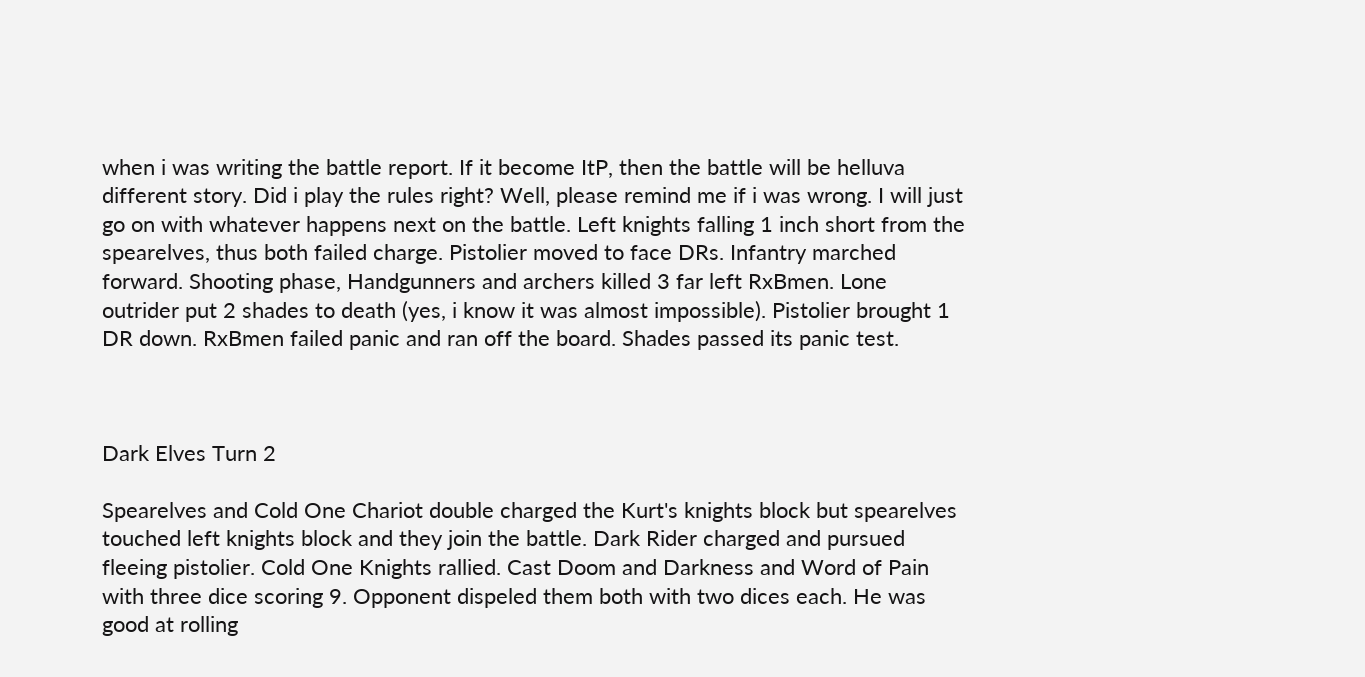when i was writing the battle report. If it become ItP, then the battle will be helluva different story. Did i play the rules right? Well, please remind me if i was wrong. I will just go on with whatever happens next on the battle. Left knights falling 1 inch short from the spearelves, thus both failed charge. Pistolier moved to face DRs. Infantry marched forward. Shooting phase, Handgunners and archers killed 3 far left RxBmen. Lone outrider put 2 shades to death (yes, i know it was almost impossible). Pistolier brought 1 DR down. RxBmen failed panic and ran off the board. Shades passed its panic test.



Dark Elves Turn 2

Spearelves and Cold One Chariot double charged the Kurt's knights block but spearelves touched left knights block and they join the battle. Dark Rider charged and pursued fleeing pistolier. Cold One Knights rallied. Cast Doom and Darkness and Word of Pain with three dice scoring 9. Opponent dispeled them both with two dices each. He was good at rolling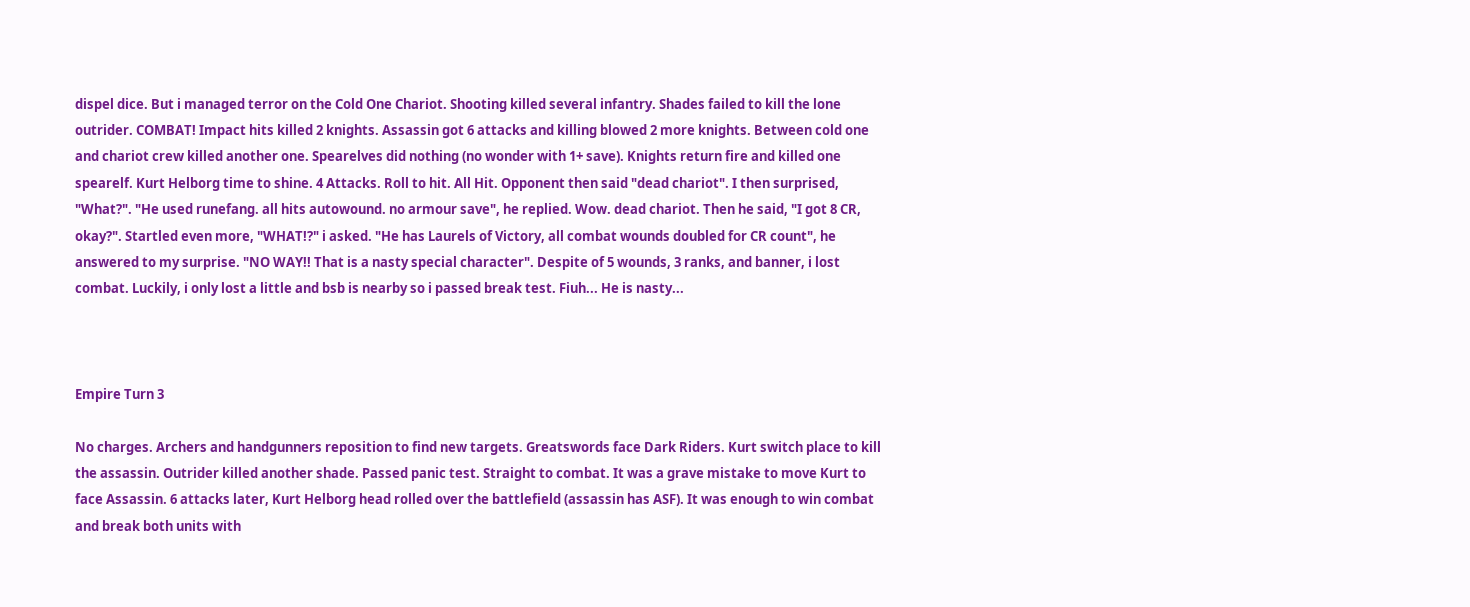dispel dice. But i managed terror on the Cold One Chariot. Shooting killed several infantry. Shades failed to kill the lone outrider. COMBAT! Impact hits killed 2 knights. Assassin got 6 attacks and killing blowed 2 more knights. Between cold one and chariot crew killed another one. Spearelves did nothing (no wonder with 1+ save). Knights return fire and killed one spearelf. Kurt Helborg time to shine. 4 Attacks. Roll to hit. All Hit. Opponent then said "dead chariot". I then surprised, "What?". "He used runefang. all hits autowound. no armour save", he replied. Wow. dead chariot. Then he said, "I got 8 CR, okay?". Startled even more, "WHAT!?" i asked. "He has Laurels of Victory, all combat wounds doubled for CR count", he answered to my surprise. "NO WAY!! That is a nasty special character". Despite of 5 wounds, 3 ranks, and banner, i lost combat. Luckily, i only lost a little and bsb is nearby so i passed break test. Fiuh... He is nasty...



Empire Turn 3

No charges. Archers and handgunners reposition to find new targets. Greatswords face Dark Riders. Kurt switch place to kill the assassin. Outrider killed another shade. Passed panic test. Straight to combat. It was a grave mistake to move Kurt to face Assassin. 6 attacks later, Kurt Helborg head rolled over the battlefield (assassin has ASF). It was enough to win combat and break both units with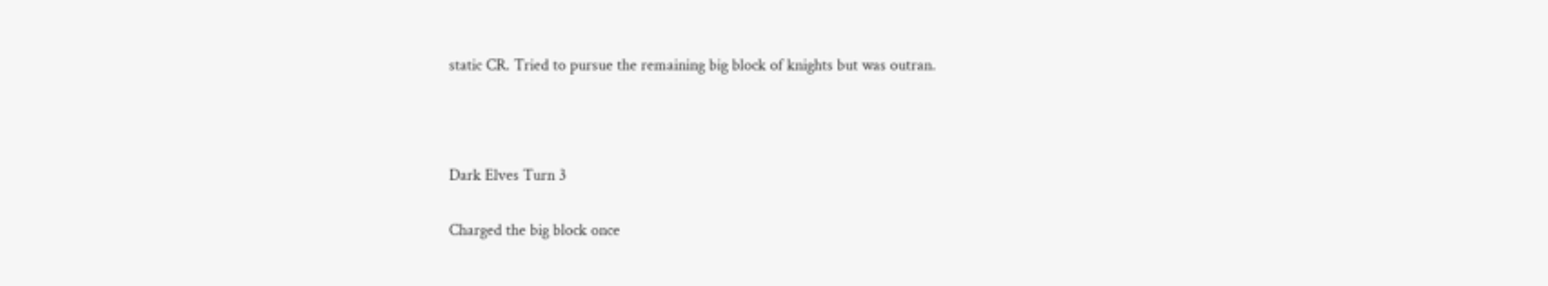static CR. Tried to pursue the remaining big block of knights but was outran.



Dark Elves Turn 3

Charged the big block once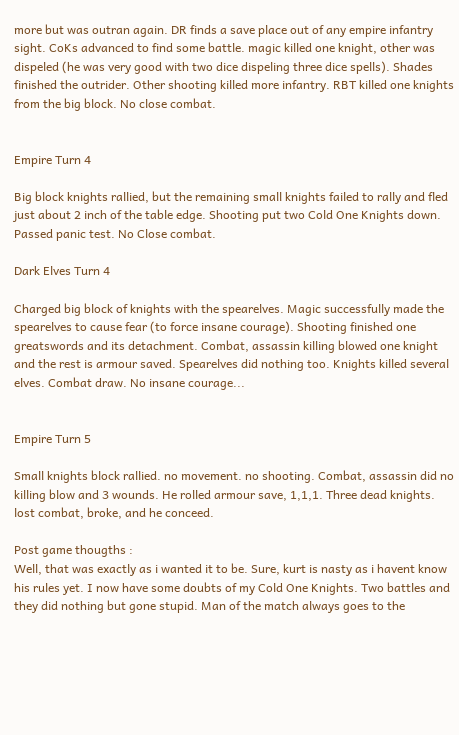more but was outran again. DR finds a save place out of any empire infantry sight. CoKs advanced to find some battle. magic killed one knight, other was dispeled (he was very good with two dice dispeling three dice spells). Shades finished the outrider. Other shooting killed more infantry. RBT killed one knights from the big block. No close combat.


Empire Turn 4

Big block knights rallied, but the remaining small knights failed to rally and fled just about 2 inch of the table edge. Shooting put two Cold One Knights down. Passed panic test. No Close combat.

Dark Elves Turn 4

Charged big block of knights with the spearelves. Magic successfully made the spearelves to cause fear (to force insane courage). Shooting finished one greatswords and its detachment. Combat, assassin killing blowed one knight and the rest is armour saved. Spearelves did nothing too. Knights killed several elves. Combat draw. No insane courage...


Empire Turn 5

Small knights block rallied. no movement. no shooting. Combat, assassin did no killing blow and 3 wounds. He rolled armour save, 1,1,1. Three dead knights. lost combat, broke, and he conceed.

Post game thougths :
Well, that was exactly as i wanted it to be. Sure, kurt is nasty as i havent know his rules yet. I now have some doubts of my Cold One Knights. Two battles and they did nothing but gone stupid. Man of the match always goes to the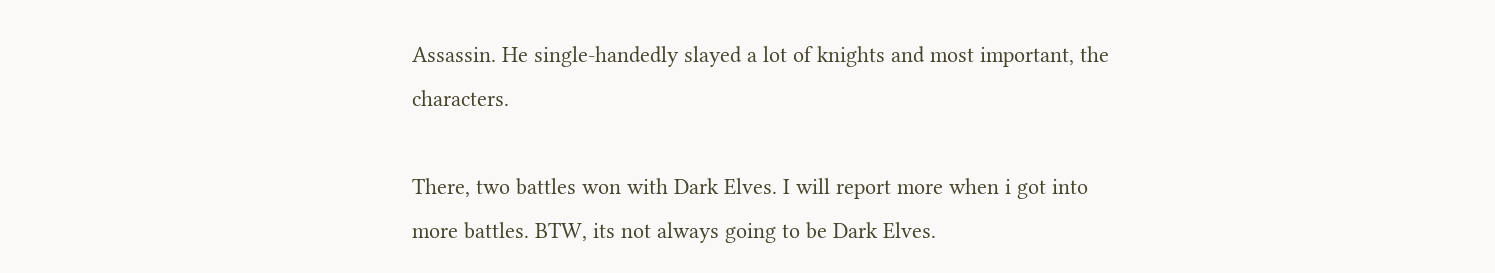Assassin. He single-handedly slayed a lot of knights and most important, the characters.

There, two battles won with Dark Elves. I will report more when i got into more battles. BTW, its not always going to be Dark Elves.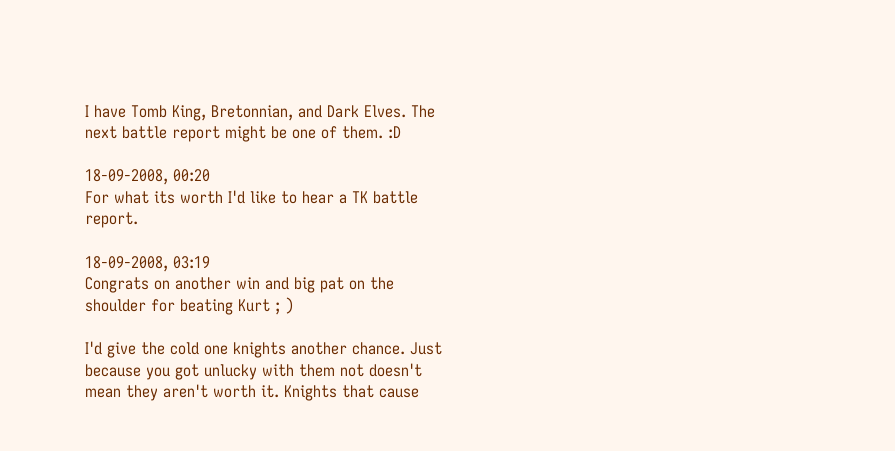I have Tomb King, Bretonnian, and Dark Elves. The next battle report might be one of them. :D

18-09-2008, 00:20
For what its worth I'd like to hear a TK battle report.

18-09-2008, 03:19
Congrats on another win and big pat on the shoulder for beating Kurt ; )

I'd give the cold one knights another chance. Just because you got unlucky with them not doesn't mean they aren't worth it. Knights that cause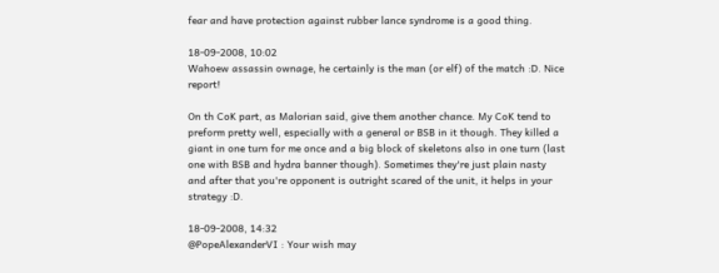fear and have protection against rubber lance syndrome is a good thing.

18-09-2008, 10:02
Wahoew assassin ownage, he certainly is the man (or elf) of the match :D. Nice report!

On th CoK part, as Malorian said, give them another chance. My CoK tend to preform pretty well, especially with a general or BSB in it though. They killed a giant in one turn for me once and a big block of skeletons also in one turn (last one with BSB and hydra banner though). Sometimes they're just plain nasty and after that you're opponent is outright scared of the unit, it helps in your strategy :D.

18-09-2008, 14:32
@PopeAlexanderVI : Your wish may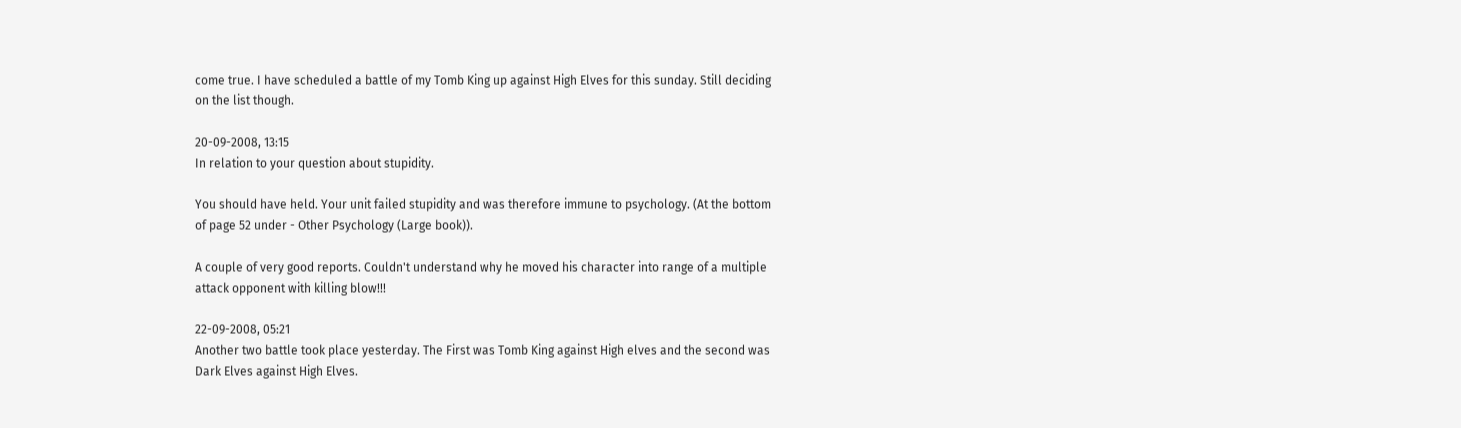come true. I have scheduled a battle of my Tomb King up against High Elves for this sunday. Still deciding on the list though.

20-09-2008, 13:15
In relation to your question about stupidity.

You should have held. Your unit failed stupidity and was therefore immune to psychology. (At the bottom of page 52 under - Other Psychology (Large book)).

A couple of very good reports. Couldn't understand why he moved his character into range of a multiple attack opponent with killing blow!!!

22-09-2008, 05:21
Another two battle took place yesterday. The First was Tomb King against High elves and the second was Dark Elves against High Elves.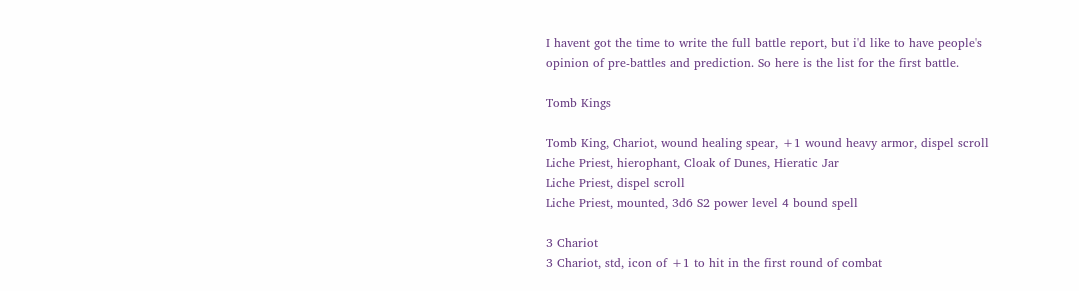I havent got the time to write the full battle report, but i'd like to have people's opinion of pre-battles and prediction. So here is the list for the first battle.

Tomb Kings

Tomb King, Chariot, wound healing spear, +1 wound heavy armor, dispel scroll
Liche Priest, hierophant, Cloak of Dunes, Hieratic Jar
Liche Priest, dispel scroll
Liche Priest, mounted, 3d6 S2 power level 4 bound spell

3 Chariot
3 Chariot, std, icon of +1 to hit in the first round of combat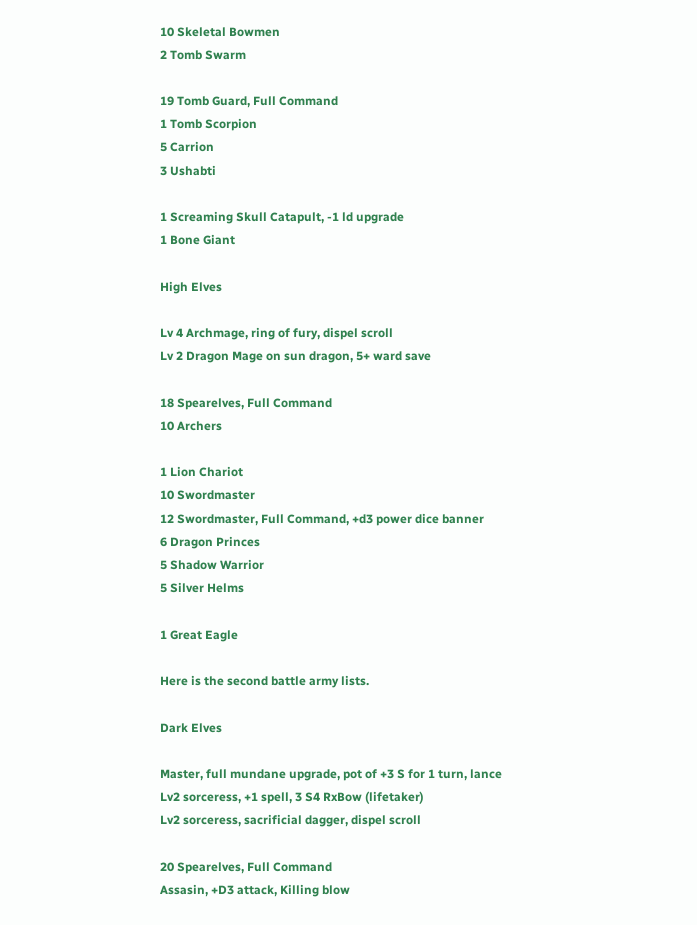10 Skeletal Bowmen
2 Tomb Swarm

19 Tomb Guard, Full Command
1 Tomb Scorpion
5 Carrion
3 Ushabti

1 Screaming Skull Catapult, -1 ld upgrade
1 Bone Giant

High Elves

Lv 4 Archmage, ring of fury, dispel scroll
Lv 2 Dragon Mage on sun dragon, 5+ ward save

18 Spearelves, Full Command
10 Archers

1 Lion Chariot
10 Swordmaster
12 Swordmaster, Full Command, +d3 power dice banner
6 Dragon Princes
5 Shadow Warrior
5 Silver Helms

1 Great Eagle

Here is the second battle army lists.

Dark Elves

Master, full mundane upgrade, pot of +3 S for 1 turn, lance
Lv2 sorceress, +1 spell, 3 S4 RxBow (lifetaker)
Lv2 sorceress, sacrificial dagger, dispel scroll

20 Spearelves, Full Command
Assasin, +D3 attack, Killing blow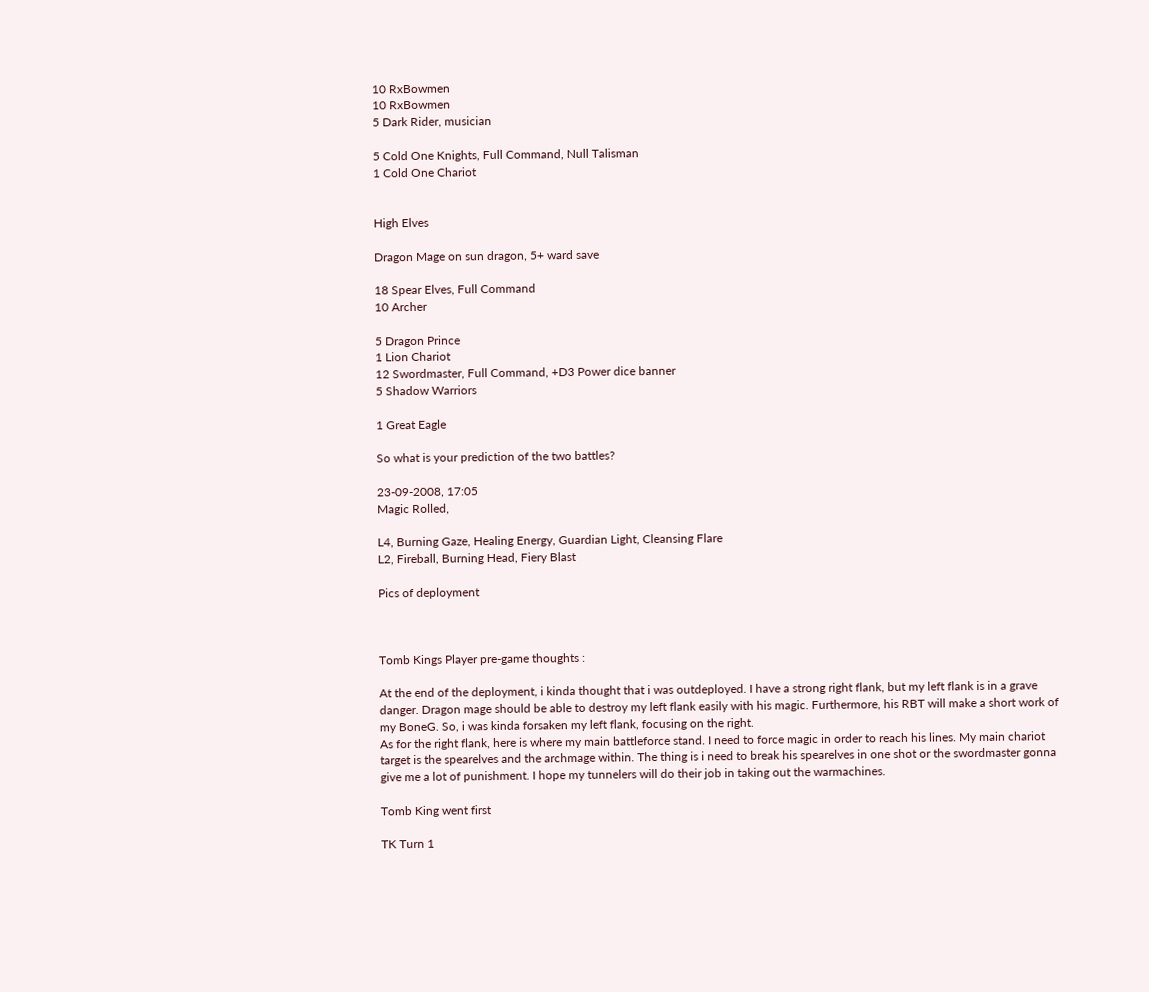10 RxBowmen
10 RxBowmen
5 Dark Rider, musician

5 Cold One Knights, Full Command, Null Talisman
1 Cold One Chariot


High Elves

Dragon Mage on sun dragon, 5+ ward save

18 Spear Elves, Full Command
10 Archer

5 Dragon Prince
1 Lion Chariot
12 Swordmaster, Full Command, +D3 Power dice banner
5 Shadow Warriors

1 Great Eagle

So what is your prediction of the two battles?

23-09-2008, 17:05
Magic Rolled,

L4, Burning Gaze, Healing Energy, Guardian Light, Cleansing Flare
L2, Fireball, Burning Head, Fiery Blast

Pics of deployment



Tomb Kings Player pre-game thoughts :

At the end of the deployment, i kinda thought that i was outdeployed. I have a strong right flank, but my left flank is in a grave danger. Dragon mage should be able to destroy my left flank easily with his magic. Furthermore, his RBT will make a short work of my BoneG. So, i was kinda forsaken my left flank, focusing on the right.
As for the right flank, here is where my main battleforce stand. I need to force magic in order to reach his lines. My main chariot target is the spearelves and the archmage within. The thing is i need to break his spearelves in one shot or the swordmaster gonna give me a lot of punishment. I hope my tunnelers will do their job in taking out the warmachines.

Tomb King went first

TK Turn 1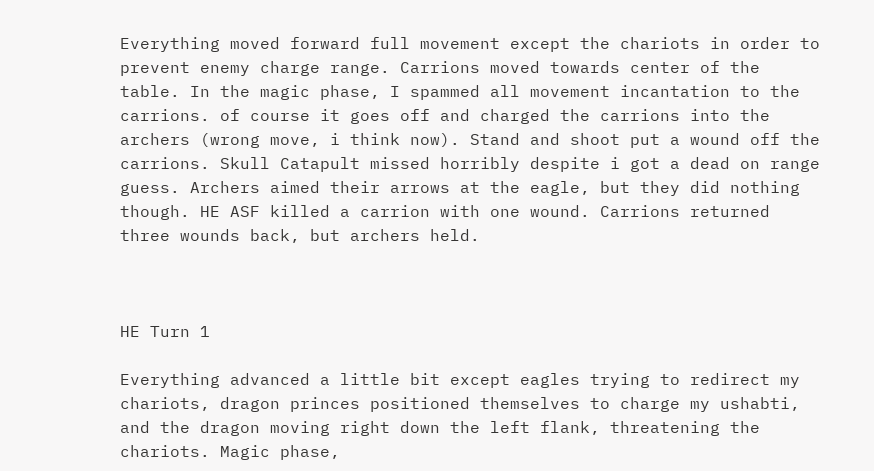Everything moved forward full movement except the chariots in order to prevent enemy charge range. Carrions moved towards center of the table. In the magic phase, I spammed all movement incantation to the carrions. of course it goes off and charged the carrions into the archers (wrong move, i think now). Stand and shoot put a wound off the carrions. Skull Catapult missed horribly despite i got a dead on range guess. Archers aimed their arrows at the eagle, but they did nothing though. HE ASF killed a carrion with one wound. Carrions returned three wounds back, but archers held.



HE Turn 1

Everything advanced a little bit except eagles trying to redirect my chariots, dragon princes positioned themselves to charge my ushabti, and the dragon moving right down the left flank, threatening the chariots. Magic phase,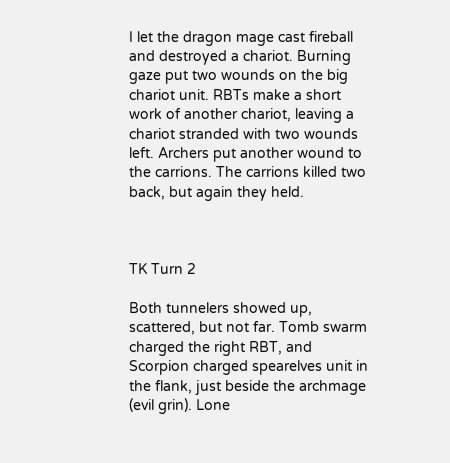I let the dragon mage cast fireball and destroyed a chariot. Burning gaze put two wounds on the big chariot unit. RBTs make a short work of another chariot, leaving a chariot stranded with two wounds left. Archers put another wound to the carrions. The carrions killed two back, but again they held.



TK Turn 2

Both tunnelers showed up, scattered, but not far. Tomb swarm charged the right RBT, and Scorpion charged spearelves unit in the flank, just beside the archmage (evil grin). Lone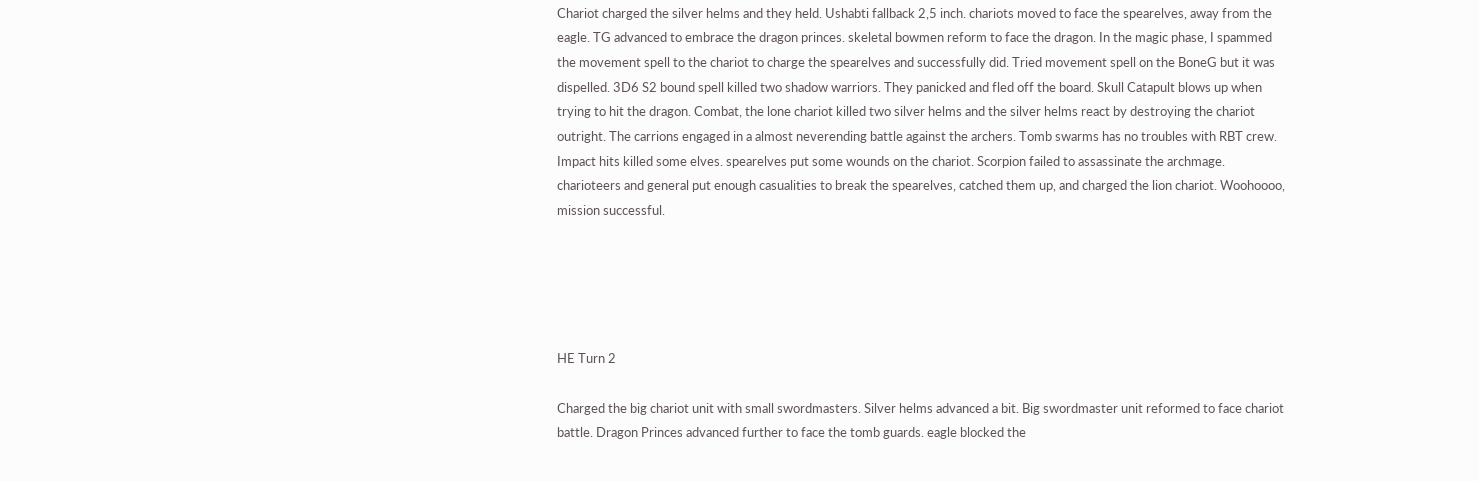Chariot charged the silver helms and they held. Ushabti fallback 2,5 inch. chariots moved to face the spearelves, away from the eagle. TG advanced to embrace the dragon princes. skeletal bowmen reform to face the dragon. In the magic phase, I spammed the movement spell to the chariot to charge the spearelves and successfully did. Tried movement spell on the BoneG but it was dispelled. 3D6 S2 bound spell killed two shadow warriors. They panicked and fled off the board. Skull Catapult blows up when trying to hit the dragon. Combat, the lone chariot killed two silver helms and the silver helms react by destroying the chariot outright. The carrions engaged in a almost neverending battle against the archers. Tomb swarms has no troubles with RBT crew. Impact hits killed some elves. spearelves put some wounds on the chariot. Scorpion failed to assassinate the archmage. charioteers and general put enough casualities to break the spearelves, catched them up, and charged the lion chariot. Woohoooo, mission successful.





HE Turn 2

Charged the big chariot unit with small swordmasters. Silver helms advanced a bit. Big swordmaster unit reformed to face chariot battle. Dragon Princes advanced further to face the tomb guards. eagle blocked the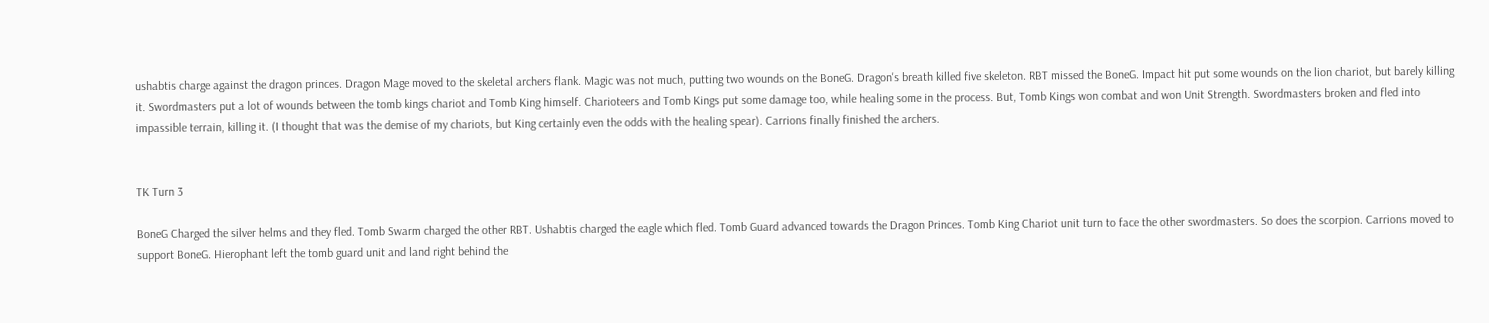ushabtis charge against the dragon princes. Dragon Mage moved to the skeletal archers flank. Magic was not much, putting two wounds on the BoneG. Dragon's breath killed five skeleton. RBT missed the BoneG. Impact hit put some wounds on the lion chariot, but barely killing it. Swordmasters put a lot of wounds between the tomb kings chariot and Tomb King himself. Charioteers and Tomb Kings put some damage too, while healing some in the process. But, Tomb Kings won combat and won Unit Strength. Swordmasters broken and fled into impassible terrain, killing it. (I thought that was the demise of my chariots, but King certainly even the odds with the healing spear). Carrions finally finished the archers.


TK Turn 3

BoneG Charged the silver helms and they fled. Tomb Swarm charged the other RBT. Ushabtis charged the eagle which fled. Tomb Guard advanced towards the Dragon Princes. Tomb King Chariot unit turn to face the other swordmasters. So does the scorpion. Carrions moved to support BoneG. Hierophant left the tomb guard unit and land right behind the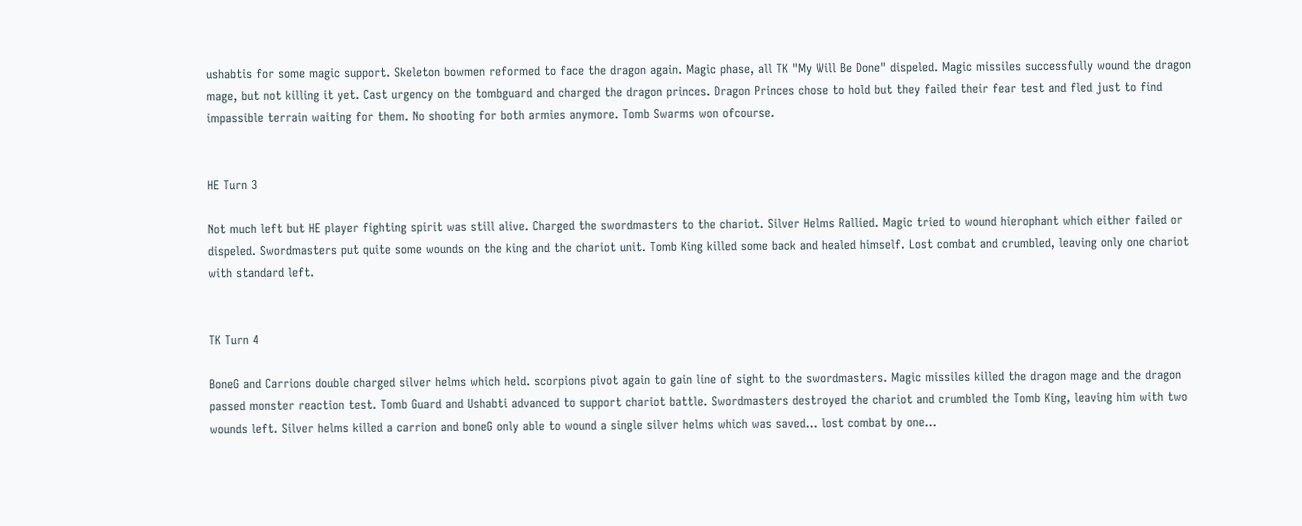ushabtis for some magic support. Skeleton bowmen reformed to face the dragon again. Magic phase, all TK "My Will Be Done" dispeled. Magic missiles successfully wound the dragon mage, but not killing it yet. Cast urgency on the tombguard and charged the dragon princes. Dragon Princes chose to hold but they failed their fear test and fled just to find impassible terrain waiting for them. No shooting for both armies anymore. Tomb Swarms won ofcourse.


HE Turn 3

Not much left but HE player fighting spirit was still alive. Charged the swordmasters to the chariot. Silver Helms Rallied. Magic tried to wound hierophant which either failed or dispeled. Swordmasters put quite some wounds on the king and the chariot unit. Tomb King killed some back and healed himself. Lost combat and crumbled, leaving only one chariot with standard left.


TK Turn 4

BoneG and Carrions double charged silver helms which held. scorpions pivot again to gain line of sight to the swordmasters. Magic missiles killed the dragon mage and the dragon passed monster reaction test. Tomb Guard and Ushabti advanced to support chariot battle. Swordmasters destroyed the chariot and crumbled the Tomb King, leaving him with two wounds left. Silver helms killed a carrion and boneG only able to wound a single silver helms which was saved... lost combat by one...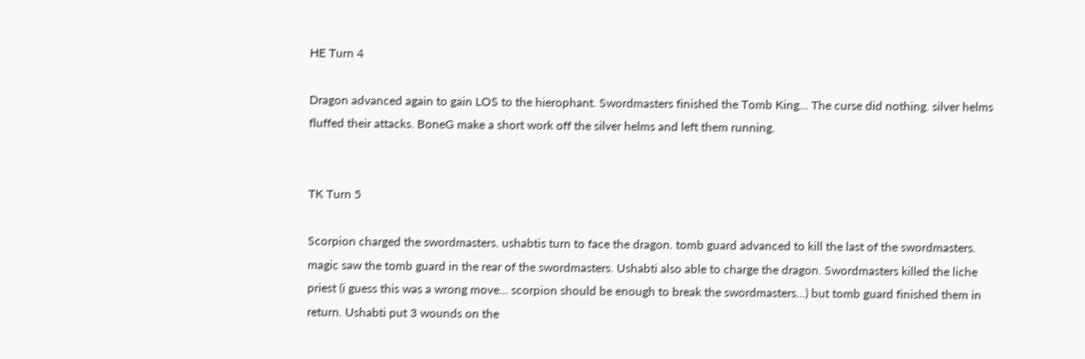HE Turn 4

Dragon advanced again to gain LOS to the hierophant. Swordmasters finished the Tomb King... The curse did nothing. silver helms fluffed their attacks. BoneG make a short work off the silver helms and left them running.


TK Turn 5

Scorpion charged the swordmasters. ushabtis turn to face the dragon. tomb guard advanced to kill the last of the swordmasters. magic saw the tomb guard in the rear of the swordmasters. Ushabti also able to charge the dragon. Swordmasters killed the liche priest (i guess this was a wrong move... scorpion should be enough to break the swordmasters...) but tomb guard finished them in return. Ushabti put 3 wounds on the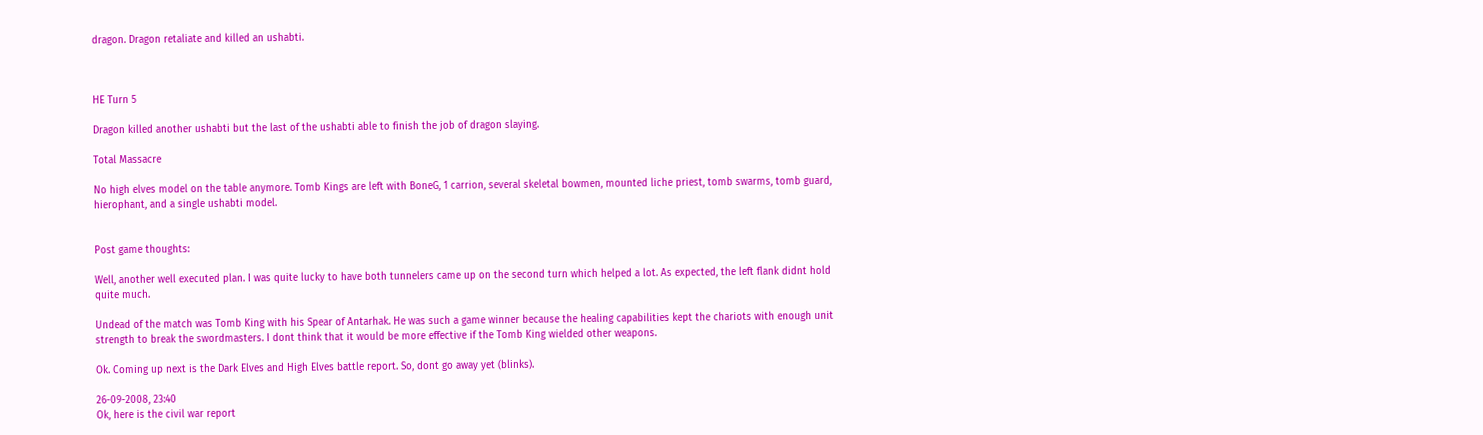dragon. Dragon retaliate and killed an ushabti.



HE Turn 5

Dragon killed another ushabti but the last of the ushabti able to finish the job of dragon slaying.

Total Massacre

No high elves model on the table anymore. Tomb Kings are left with BoneG, 1 carrion, several skeletal bowmen, mounted liche priest, tomb swarms, tomb guard, hierophant, and a single ushabti model.


Post game thoughts:

Well, another well executed plan. I was quite lucky to have both tunnelers came up on the second turn which helped a lot. As expected, the left flank didnt hold quite much.

Undead of the match was Tomb King with his Spear of Antarhak. He was such a game winner because the healing capabilities kept the chariots with enough unit strength to break the swordmasters. I dont think that it would be more effective if the Tomb King wielded other weapons.

Ok. Coming up next is the Dark Elves and High Elves battle report. So, dont go away yet (blinks).

26-09-2008, 23:40
Ok, here is the civil war report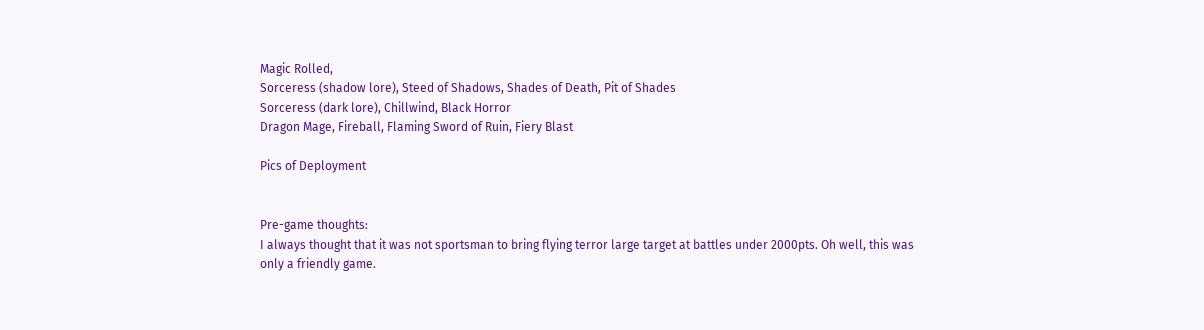Magic Rolled,
Sorceress (shadow lore), Steed of Shadows, Shades of Death, Pit of Shades
Sorceress (dark lore), Chillwind, Black Horror
Dragon Mage, Fireball, Flaming Sword of Ruin, Fiery Blast

Pics of Deployment


Pre-game thoughts:
I always thought that it was not sportsman to bring flying terror large target at battles under 2000pts. Oh well, this was only a friendly game.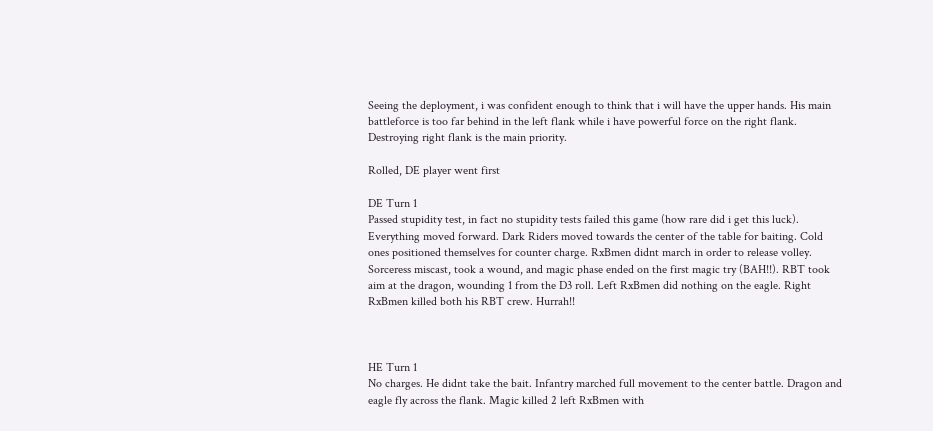Seeing the deployment, i was confident enough to think that i will have the upper hands. His main battleforce is too far behind in the left flank while i have powerful force on the right flank. Destroying right flank is the main priority.

Rolled, DE player went first

DE Turn 1
Passed stupidity test, in fact no stupidity tests failed this game (how rare did i get this luck). Everything moved forward. Dark Riders moved towards the center of the table for baiting. Cold ones positioned themselves for counter charge. RxBmen didnt march in order to release volley. Sorceress miscast, took a wound, and magic phase ended on the first magic try (BAH!!). RBT took aim at the dragon, wounding 1 from the D3 roll. Left RxBmen did nothing on the eagle. Right RxBmen killed both his RBT crew. Hurrah!!



HE Turn 1
No charges. He didnt take the bait. Infantry marched full movement to the center battle. Dragon and eagle fly across the flank. Magic killed 2 left RxBmen with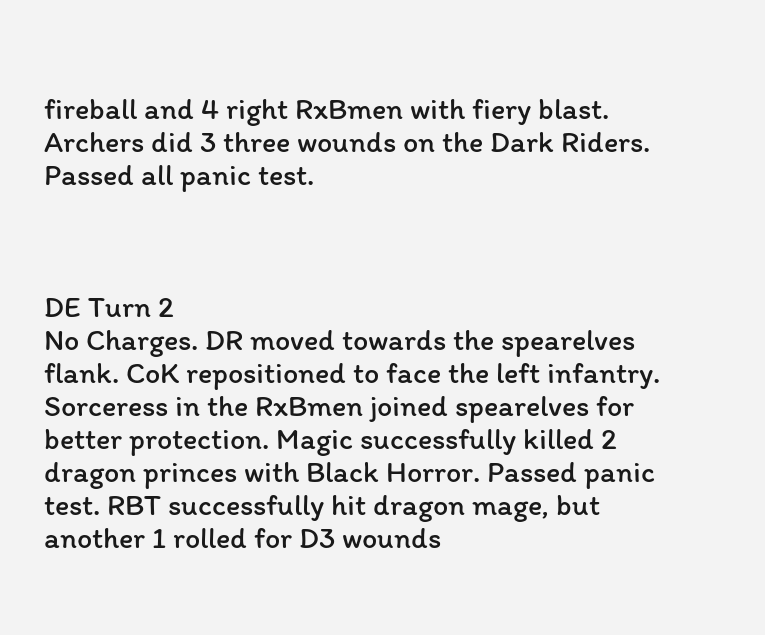fireball and 4 right RxBmen with fiery blast. Archers did 3 three wounds on the Dark Riders. Passed all panic test.



DE Turn 2
No Charges. DR moved towards the spearelves flank. CoK repositioned to face the left infantry. Sorceress in the RxBmen joined spearelves for better protection. Magic successfully killed 2 dragon princes with Black Horror. Passed panic test. RBT successfully hit dragon mage, but another 1 rolled for D3 wounds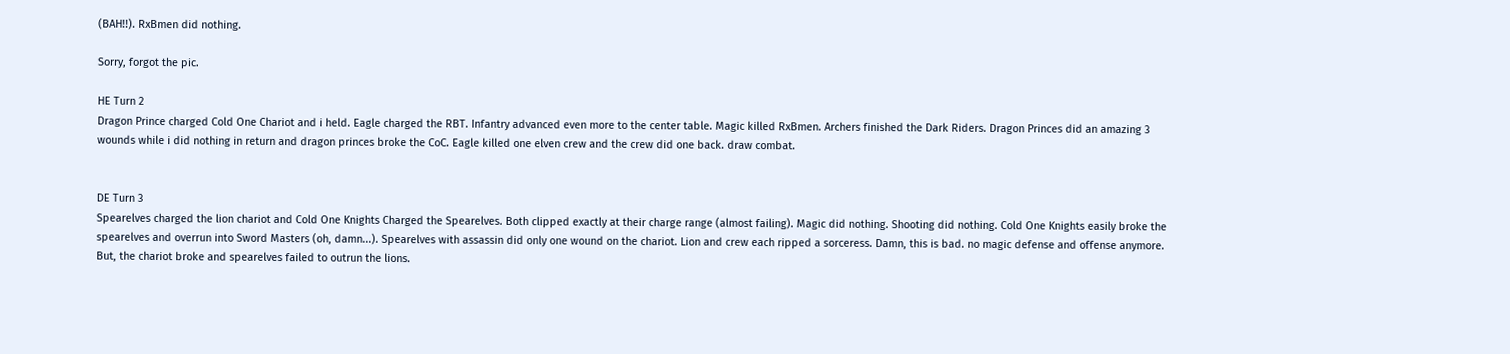(BAH!!). RxBmen did nothing.

Sorry, forgot the pic.

HE Turn 2
Dragon Prince charged Cold One Chariot and i held. Eagle charged the RBT. Infantry advanced even more to the center table. Magic killed RxBmen. Archers finished the Dark Riders. Dragon Princes did an amazing 3 wounds while i did nothing in return and dragon princes broke the CoC. Eagle killed one elven crew and the crew did one back. draw combat.


DE Turn 3
Spearelves charged the lion chariot and Cold One Knights Charged the Spearelves. Both clipped exactly at their charge range (almost failing). Magic did nothing. Shooting did nothing. Cold One Knights easily broke the spearelves and overrun into Sword Masters (oh, damn...). Spearelves with assassin did only one wound on the chariot. Lion and crew each ripped a sorceress. Damn, this is bad. no magic defense and offense anymore. But, the chariot broke and spearelves failed to outrun the lions.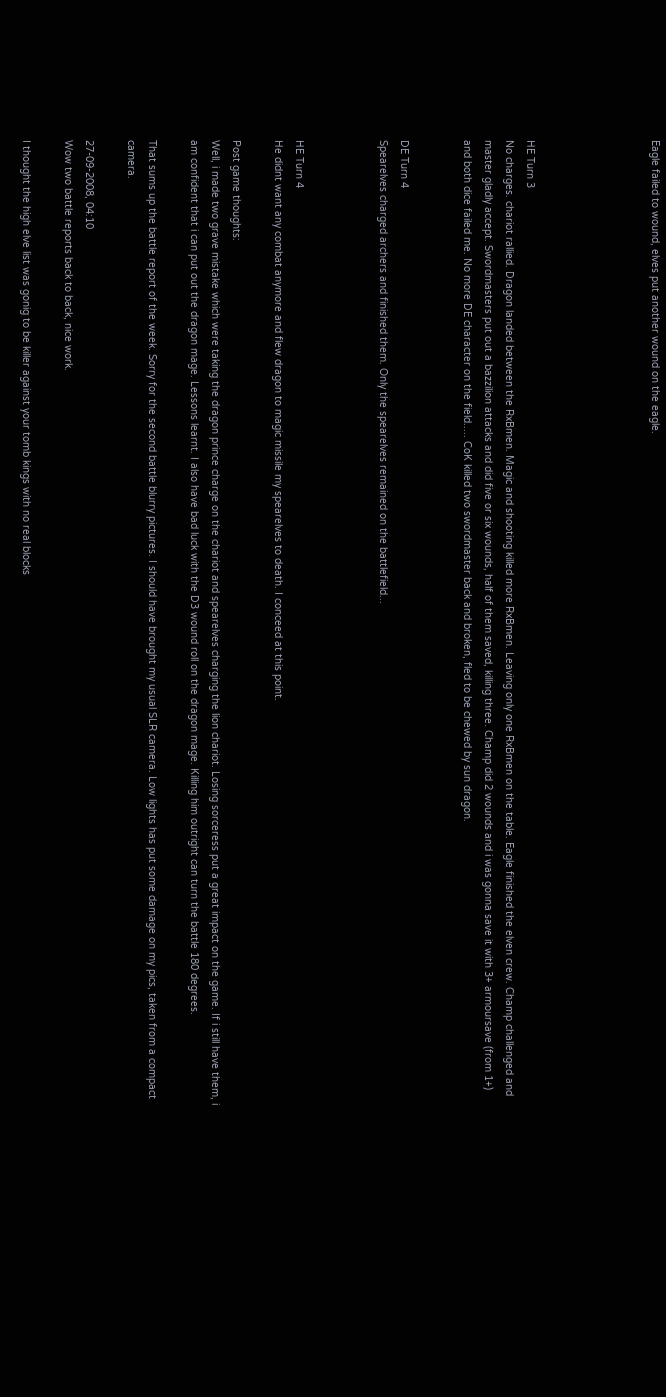Eagle failed to wound, elves put another wound on the eagle.





HE Turn 3
No charges. chariot rallied. Dragon landed between the RxBmen. Magic and shooting killed more RxBmen. Leaving only one RxBmen on the table. Eagle finished the elven crew. Champ challenged and master gladly accept. Swordmasters put out a bazzilion attacks and did five or six wounds, half of them saved, killing three. Champ did 2 wounds and i was gonna save it with 3+ armoursave (from 1+) and both dice failed me. No more DE character on the field..... CoK killed two swordmaster back and broken, fled to be chewed by sun dragon.


DE Turn 4
Spearelves charged archers and finished them. Only the spearelves remained on the battlefield...



HE Turn 4
He didnt want any combat anymore and flew dragon to magic missile my spearelves to death. I conceed at this point.

Post game thoughts:
Well, i made two grave mistake which were taking the dragon prince charge on the chariot and spearelves charging the lion chariot. Losing sorceress put a great impact on the game. If i still have them, i am confident that i can put out the dragon mage. Lessons learnt. I also have bad luck with the D3 wound roll on the dragon mage. Killing him outright can turn the battle 180 degrees.

That sums up the battle report of the week. Sorry for the second battle blurry pictures. I should have brought my usual SLR camera. Low lights has put some damage on my pics, taken from a compact camera.

27-09-2008, 04:10
Wow two battle reports back to back, nice work.

I thought the high elve list was gonig to be killer against your tomb kings with no real blocks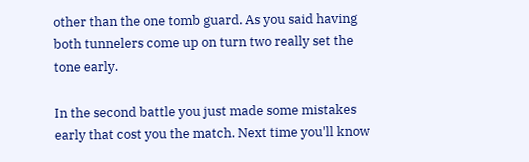other than the one tomb guard. As you said having both tunnelers come up on turn two really set the tone early.

In the second battle you just made some mistakes early that cost you the match. Next time you'll know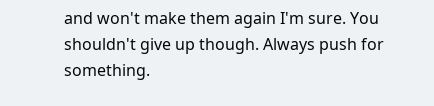and won't make them again I'm sure. You shouldn't give up though. Always push for something.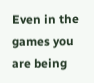Even in the games you are being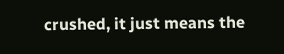crushed, it just means the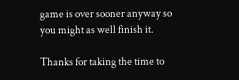game is over sooner anyway so you might as well finish it.

Thanks for taking the time to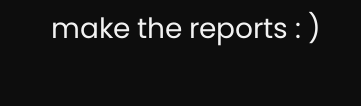make the reports : )